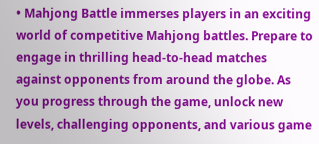• Mahjong Battle immerses players in an exciting world of competitive Mahjong battles. Prepare to engage in thrilling head-to-head matches against opponents from around the globe. As you progress through the game, unlock new levels, challenging opponents, and various game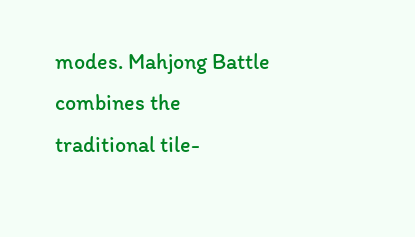modes. Mahjong Battle combines the traditional tile-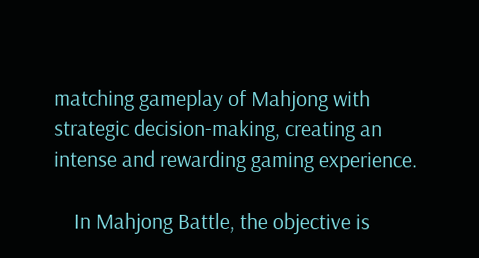matching gameplay of Mahjong with strategic decision-making, creating an intense and rewarding gaming experience.

    In Mahjong Battle, the objective is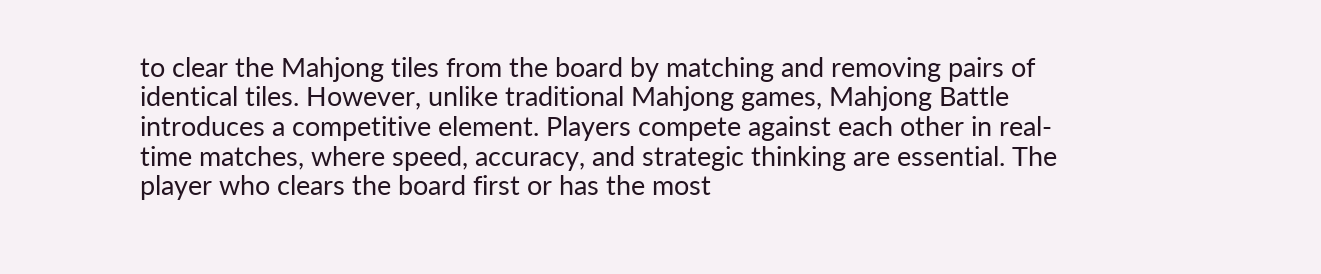to clear the Mahjong tiles from the board by matching and removing pairs of identical tiles. However, unlike traditional Mahjong games, Mahjong Battle introduces a competitive element. Players compete against each other in real-time matches, where speed, accuracy, and strategic thinking are essential. The player who clears the board first or has the most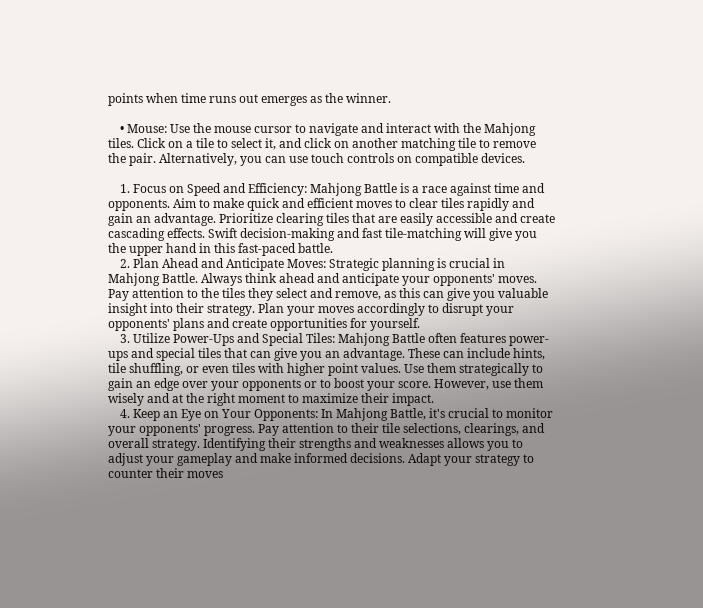points when time runs out emerges as the winner.

    • Mouse: Use the mouse cursor to navigate and interact with the Mahjong tiles. Click on a tile to select it, and click on another matching tile to remove the pair. Alternatively, you can use touch controls on compatible devices.

    1. Focus on Speed and Efficiency: Mahjong Battle is a race against time and opponents. Aim to make quick and efficient moves to clear tiles rapidly and gain an advantage. Prioritize clearing tiles that are easily accessible and create cascading effects. Swift decision-making and fast tile-matching will give you the upper hand in this fast-paced battle.
    2. Plan Ahead and Anticipate Moves: Strategic planning is crucial in Mahjong Battle. Always think ahead and anticipate your opponents' moves. Pay attention to the tiles they select and remove, as this can give you valuable insight into their strategy. Plan your moves accordingly to disrupt your opponents' plans and create opportunities for yourself.
    3. Utilize Power-Ups and Special Tiles: Mahjong Battle often features power-ups and special tiles that can give you an advantage. These can include hints, tile shuffling, or even tiles with higher point values. Use them strategically to gain an edge over your opponents or to boost your score. However, use them wisely and at the right moment to maximize their impact.
    4. Keep an Eye on Your Opponents: In Mahjong Battle, it's crucial to monitor your opponents' progress. Pay attention to their tile selections, clearings, and overall strategy. Identifying their strengths and weaknesses allows you to adjust your gameplay and make informed decisions. Adapt your strategy to counter their moves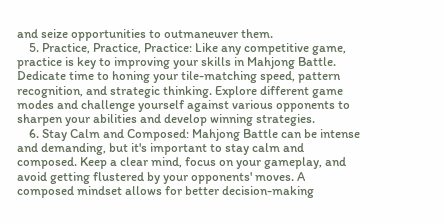and seize opportunities to outmaneuver them.
    5. Practice, Practice, Practice: Like any competitive game, practice is key to improving your skills in Mahjong Battle. Dedicate time to honing your tile-matching speed, pattern recognition, and strategic thinking. Explore different game modes and challenge yourself against various opponents to sharpen your abilities and develop winning strategies.
    6. Stay Calm and Composed: Mahjong Battle can be intense and demanding, but it's important to stay calm and composed. Keep a clear mind, focus on your gameplay, and avoid getting flustered by your opponents' moves. A composed mindset allows for better decision-making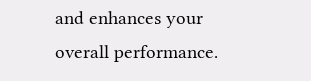and enhances your overall performance.